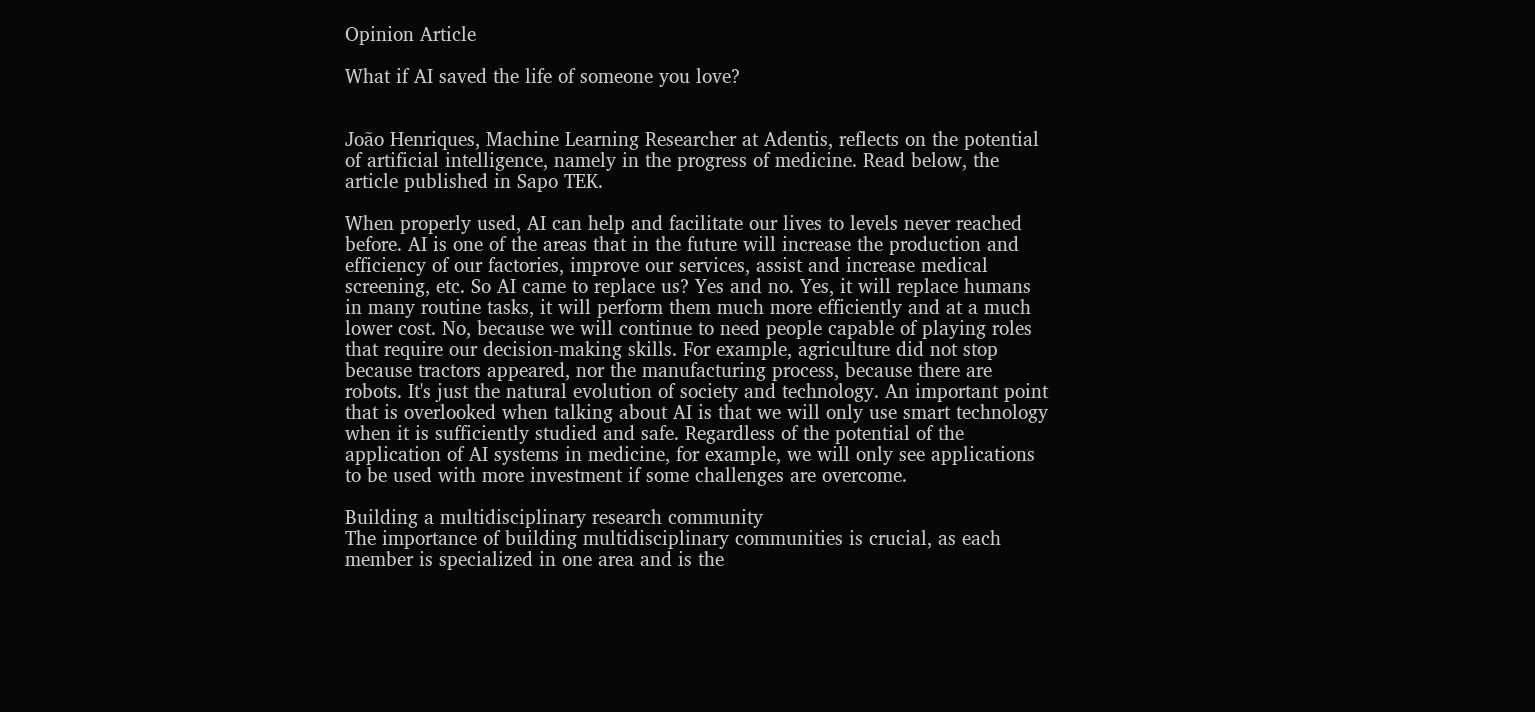Opinion Article

What if AI saved the life of someone you love?


João Henriques, Machine Learning Researcher at Adentis, reflects on the potential of artificial intelligence, namely in the progress of medicine. Read below, the article published in Sapo TEK.

When properly used, AI can help and facilitate our lives to levels never reached before. AI is one of the areas that in the future will increase the production and efficiency of our factories, improve our services, assist and increase medical screening, etc. So AI came to replace us? Yes and no. Yes, it will replace humans in many routine tasks, it will perform them much more efficiently and at a much lower cost. No, because we will continue to need people capable of playing roles that require our decision-making skills. For example, agriculture did not stop because tractors appeared, nor the manufacturing process, because there are robots. It's just the natural evolution of society and technology. An important point that is overlooked when talking about AI is that we will only use smart technology when it is sufficiently studied and safe. Regardless of the potential of the application of AI systems in medicine, for example, we will only see applications to be used with more investment if some challenges are overcome.

Building a multidisciplinary research community
The importance of building multidisciplinary communities is crucial, as each member is specialized in one area and is the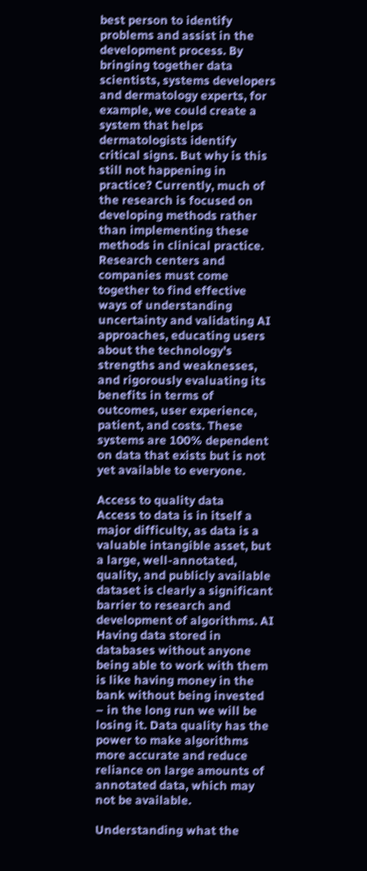best person to identify problems and assist in the development process. By bringing together data scientists, systems developers and dermatology experts, for example, we could create a system that helps dermatologists identify critical signs. But why is this still not happening in practice? Currently, much of the research is focused on developing methods rather than implementing these methods in clinical practice. Research centers and companies must come together to find effective ways of understanding uncertainty and validating AI approaches, educating users about the technology's strengths and weaknesses, and rigorously evaluating its benefits in terms of outcomes, user experience, patient, and costs. These systems are 100% dependent on data that exists but is not yet available to everyone.

Access to quality data
Access to data is in itself a major difficulty, as data is a valuable intangible asset, but a large, well-annotated, quality, and publicly available dataset is clearly a significant barrier to research and development of algorithms. AI Having data stored in databases without anyone being able to work with them is like having money in the bank without being invested – in the long run we will be losing it. Data quality has the power to make algorithms more accurate and reduce reliance on large amounts of annotated data, which may not be available.

Understanding what the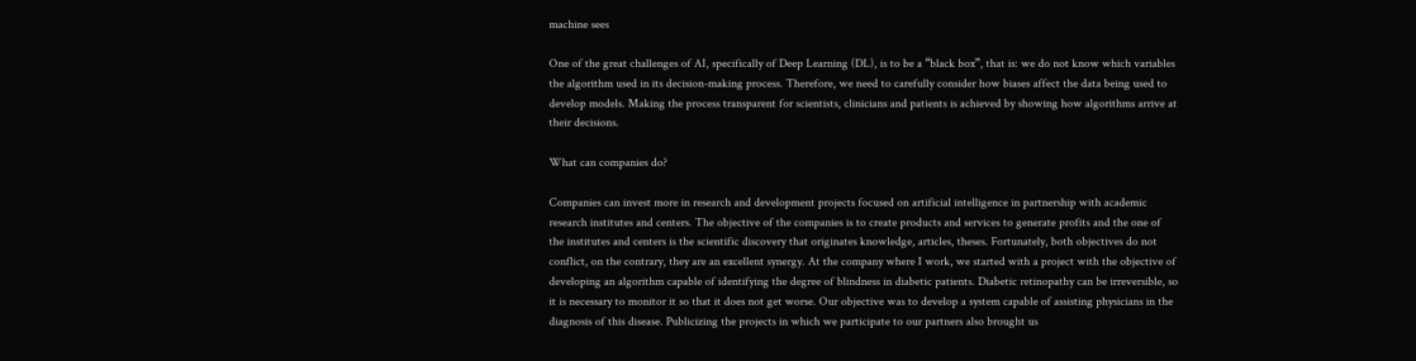machine sees

One of the great challenges of AI, specifically of Deep Learning (DL), is to be a “black box”, that is: we do not know which variables the algorithm used in its decision-making process. Therefore, we need to carefully consider how biases affect the data being used to develop models. Making the process transparent for scientists, clinicians and patients is achieved by showing how algorithms arrive at their decisions.

What can companies do?

Companies can invest more in research and development projects focused on artificial intelligence in partnership with academic research institutes and centers. The objective of the companies is to create products and services to generate profits and the one of the institutes and centers is the scientific discovery that originates knowledge, articles, theses. Fortunately, both objectives do not conflict, on the contrary, they are an excellent synergy. At the company where I work, we started with a project with the objective of developing an algorithm capable of identifying the degree of blindness in diabetic patients. Diabetic retinopathy can be irreversible, so it is necessary to monitor it so that it does not get worse. Our objective was to develop a system capable of assisting physicians in the diagnosis of this disease. Publicizing the projects in which we participate to our partners also brought us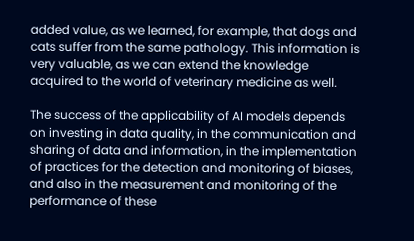added value, as we learned, for example, that dogs and cats suffer from the same pathology. This information is very valuable, as we can extend the knowledge acquired to the world of veterinary medicine as well.

The success of the applicability of AI models depends on investing in data quality, in the communication and sharing of data and information, in the implementation of practices for the detection and monitoring of biases, and also in the measurement and monitoring of the performance of these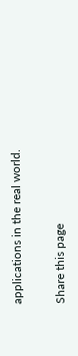applications in the real world.

Share this page